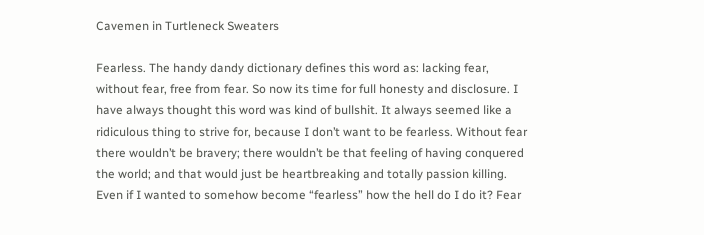Cavemen in Turtleneck Sweaters

Fearless. The handy dandy dictionary defines this word as: lacking fear, without fear, free from fear. So now its time for full honesty and disclosure. I have always thought this word was kind of bullshit. It always seemed like a ridiculous thing to strive for, because I don’t want to be fearless. Without fear there wouldn’t be bravery; there wouldn’t be that feeling of having conquered the world; and that would just be heartbreaking and totally passion killing. Even if I wanted to somehow become “fearless” how the hell do I do it? Fear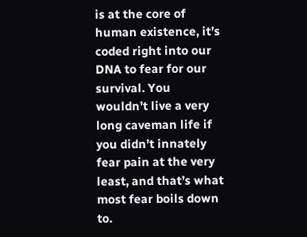is at the core of human existence, it’s coded right into our DNA to fear for our survival. You wouldn’t live a very long caveman life if you didn’t innately fear pain at the very least, and that’s what most fear boils down to.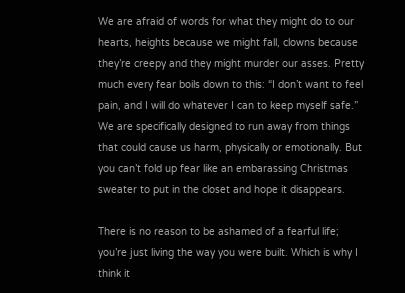We are afraid of words for what they might do to our hearts, heights because we might fall, clowns because they’re creepy and they might murder our asses. Pretty much every fear boils down to this: “I don’t want to feel pain, and I will do whatever I can to keep myself safe.” We are specifically designed to run away from things that could cause us harm, physically or emotionally. But you can’t fold up fear like an embarassing Christmas sweater to put in the closet and hope it disappears.

There is no reason to be ashamed of a fearful life; you’re just living the way you were built. Which is why I think it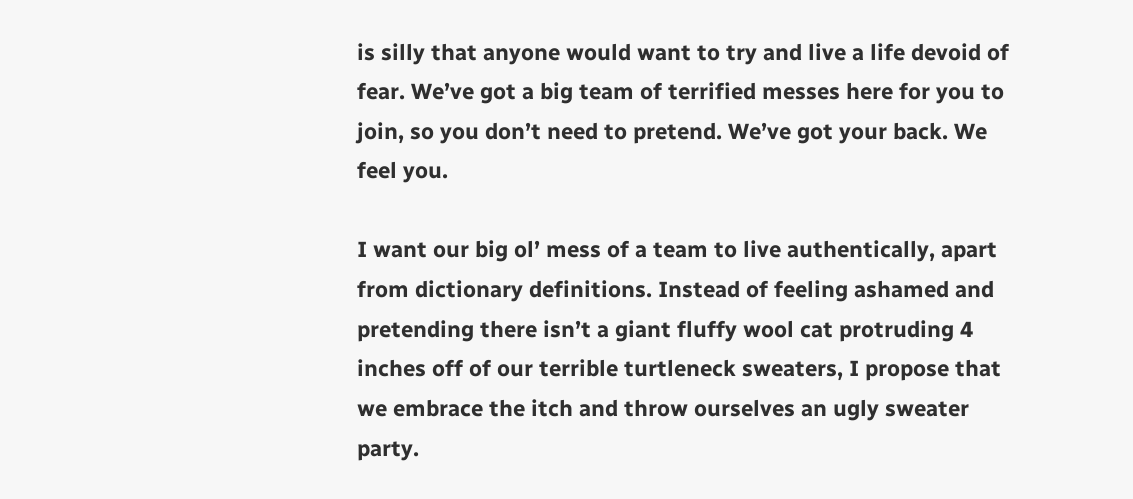is silly that anyone would want to try and live a life devoid of fear. We’ve got a big team of terrified messes here for you to join, so you don’t need to pretend. We’ve got your back. We feel you.

I want our big ol’ mess of a team to live authentically, apart from dictionary definitions. Instead of feeling ashamed and pretending there isn’t a giant fluffy wool cat protruding 4 inches off of our terrible turtleneck sweaters, I propose that we embrace the itch and throw ourselves an ugly sweater party.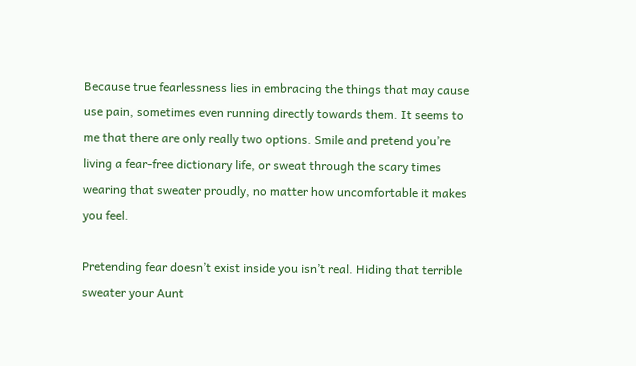Because true fearlessness lies in embracing the things that may cause use pain, sometimes even running directly towards them. It seems to me that there are only really two options. Smile and pretend you’re living a fear-free dictionary life, or sweat through the scary times wearing that sweater proudly, no matter how uncomfortable it makes you feel.

Pretending fear doesn’t exist inside you isn’t real. Hiding that terrible sweater your Aunt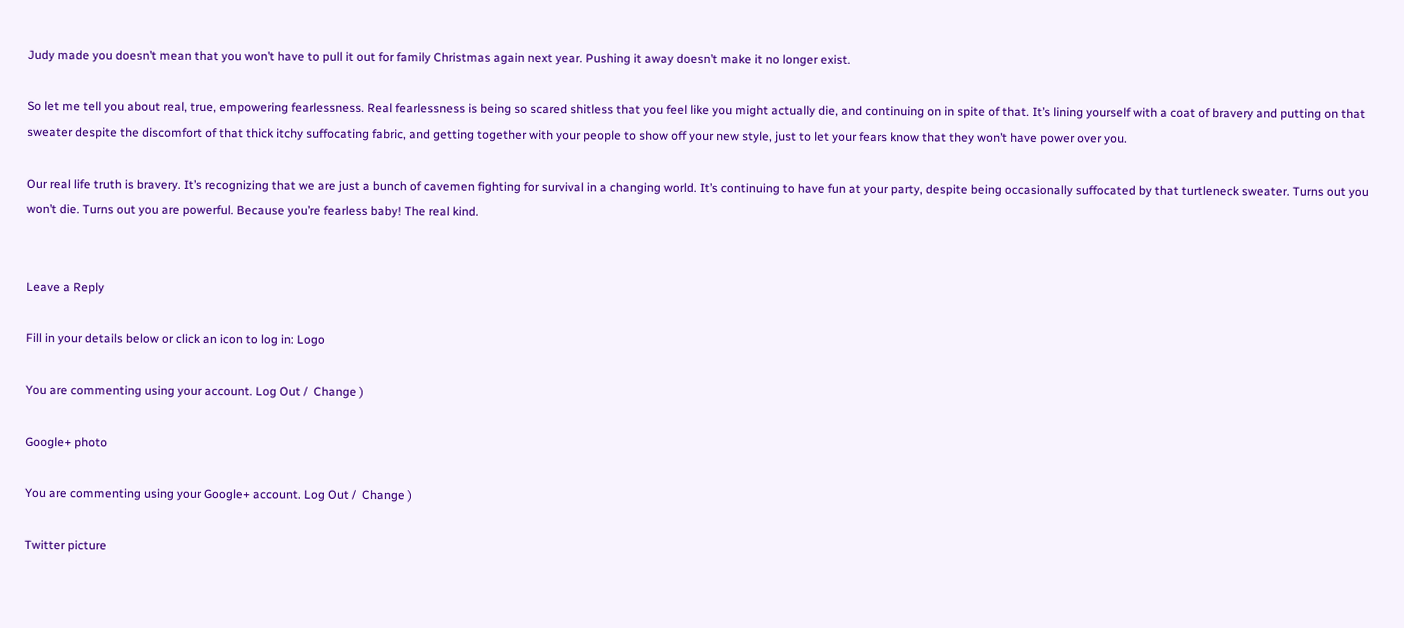Judy made you doesn’t mean that you won’t have to pull it out for family Christmas again next year. Pushing it away doesn’t make it no longer exist.

So let me tell you about real, true, empowering fearlessness. Real fearlessness is being so scared shitless that you feel like you might actually die, and continuing on in spite of that. It’s lining yourself with a coat of bravery and putting on that sweater despite the discomfort of that thick itchy suffocating fabric, and getting together with your people to show off your new style, just to let your fears know that they won’t have power over you.

Our real life truth is bravery. It’s recognizing that we are just a bunch of cavemen fighting for survival in a changing world. It’s continuing to have fun at your party, despite being occasionally suffocated by that turtleneck sweater. Turns out you won’t die. Turns out you are powerful. Because you’re fearless baby! The real kind.


Leave a Reply

Fill in your details below or click an icon to log in: Logo

You are commenting using your account. Log Out /  Change )

Google+ photo

You are commenting using your Google+ account. Log Out /  Change )

Twitter picture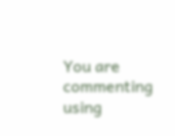You are commenting using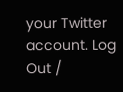your Twitter account. Log Out /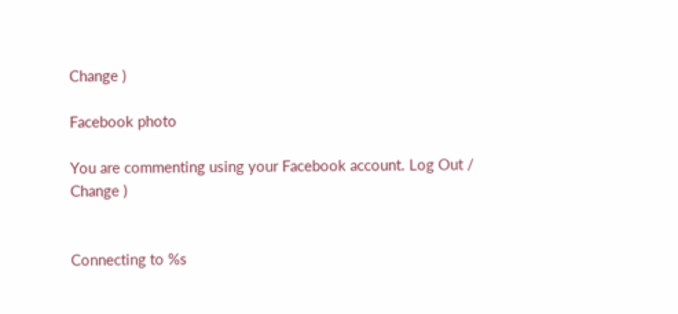Change )

Facebook photo

You are commenting using your Facebook account. Log Out /  Change )


Connecting to %s